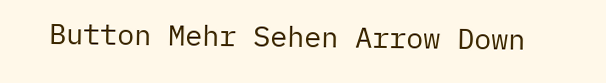Button Mehr Sehen Arrow Down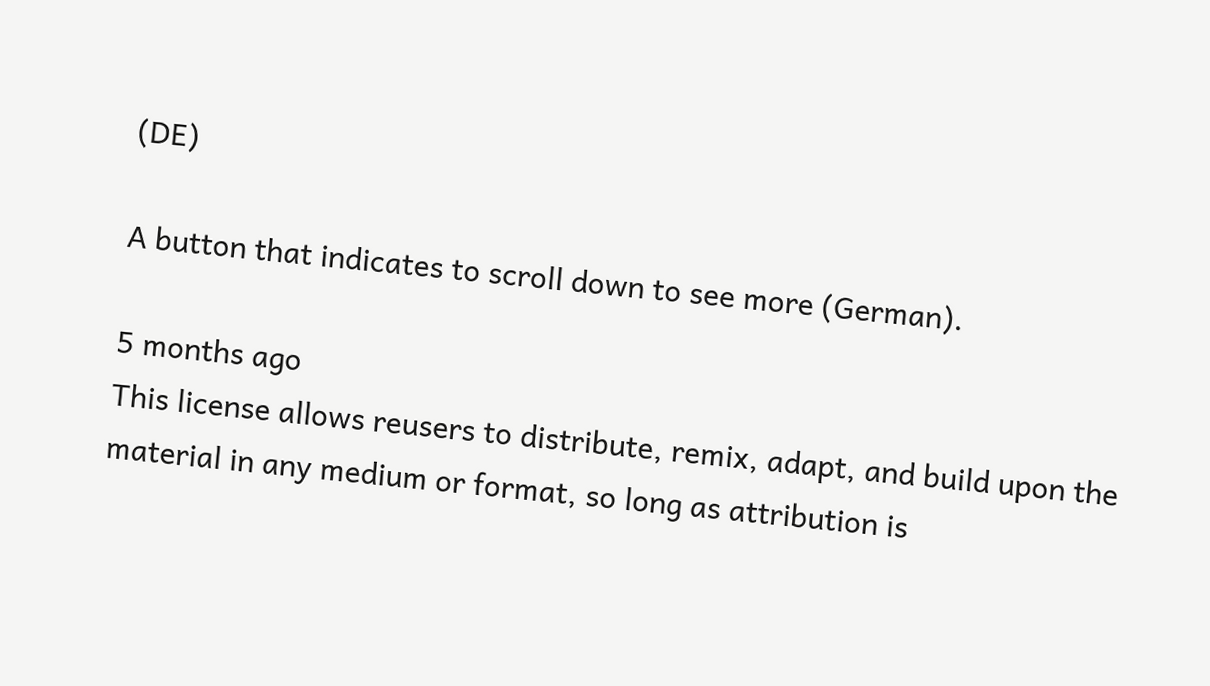(DE)

A button that indicates to scroll down to see more (German).

5 months ago
This license allows reusers to distribute, remix, adapt, and build upon the material in any medium or format, so long as attribution is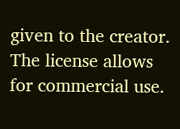given to the creator. The license allows for commercial use.